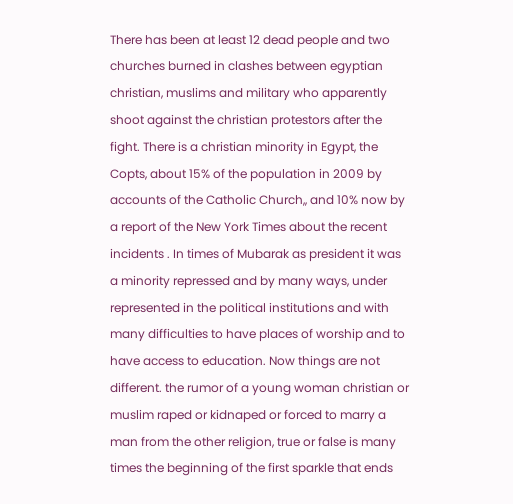There has been at least 12 dead people and two churches burned in clashes between egyptian christian, muslims and military who apparently shoot against the christian protestors after the fight. There is a christian minority in Egypt, the Copts, about 15% of the population in 2009 by accounts of the Catholic Church,, and 10% now by a report of the New York Times about the recent incidents . In times of Mubarak as president it was a minority repressed and by many ways, under represented in the political institutions and with many difficulties to have places of worship and to have access to education. Now things are not different. the rumor of a young woman christian or muslim raped or kidnaped or forced to marry a man from the other religion, true or false is many times the beginning of the first sparkle that ends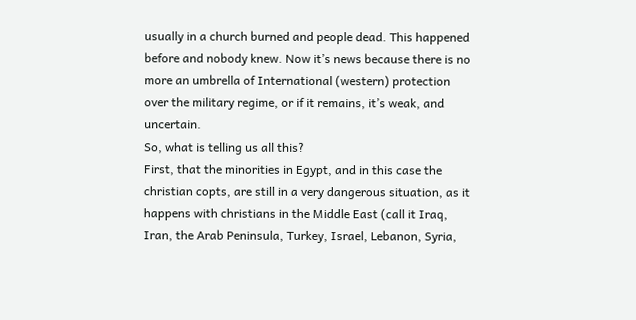usually in a church burned and people dead. This happened before and nobody knew. Now it’s news because there is no more an umbrella of International (western) protection over the military regime, or if it remains, it’s weak, and uncertain.
So, what is telling us all this?
First, that the minorities in Egypt, and in this case the christian copts, are still in a very dangerous situation, as it happens with christians in the Middle East (call it Iraq, Iran, the Arab Peninsula, Turkey, Israel, Lebanon, Syria,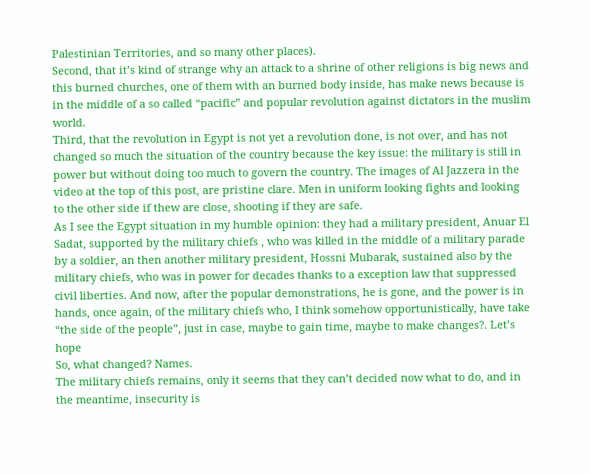Palestinian Territories, and so many other places).
Second, that it’s kind of strange why an attack to a shrine of other religions is big news and this burned churches, one of them with an burned body inside, has make news because is in the middle of a so called “pacific” and popular revolution against dictators in the muslim world.
Third, that the revolution in Egypt is not yet a revolution done, is not over, and has not changed so much the situation of the country because the key issue: the military is still in power but without doing too much to govern the country. The images of Al Jazzera in the video at the top of this post, are pristine clare. Men in uniform looking fights and looking to the other side if thew are close, shooting if they are safe.
As I see the Egypt situation in my humble opinion: they had a military president, Anuar El Sadat, supported by the military chiefs , who was killed in the middle of a military parade by a soldier, an then another military president, Hossni Mubarak, sustained also by the military chiefs, who was in power for decades thanks to a exception law that suppressed civil liberties. And now, after the popular demonstrations, he is gone, and the power is in hands, once again, of the military chiefs who, I think somehow opportunistically, have take “the side of the people”, just in case, maybe to gain time, maybe to make changes?. Let’s hope
So, what changed? Names.
The military chiefs remains, only it seems that they can’t decided now what to do, and in the meantime, insecurity is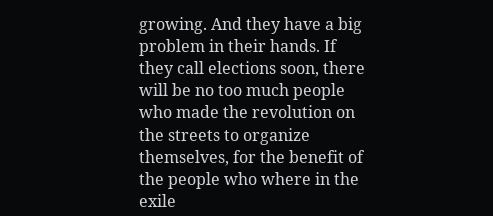growing. And they have a big problem in their hands. If they call elections soon, there will be no too much people who made the revolution on the streets to organize themselves, for the benefit of the people who where in the exile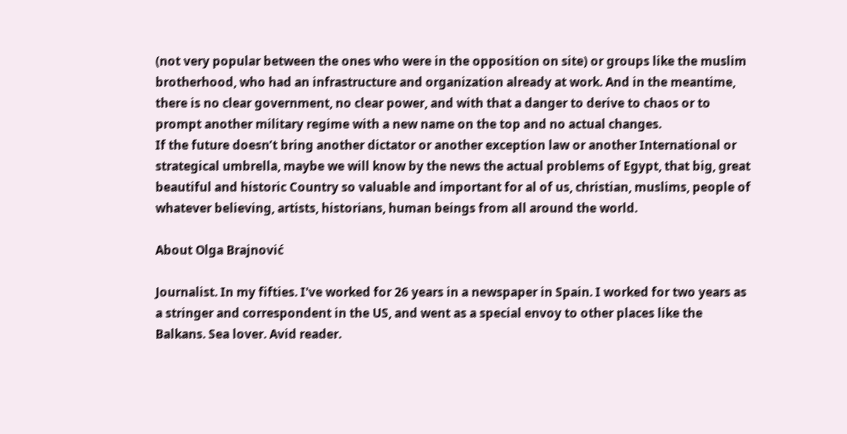(not very popular between the ones who were in the opposition on site) or groups like the muslim brotherhood, who had an infrastructure and organization already at work. And in the meantime, there is no clear government, no clear power, and with that a danger to derive to chaos or to prompt another military regime with a new name on the top and no actual changes.
If the future doesn’t bring another dictator or another exception law or another International or strategical umbrella, maybe we will know by the news the actual problems of Egypt, that big, great beautiful and historic Country so valuable and important for al of us, christian, muslims, people of whatever believing, artists, historians, human beings from all around the world.

About Olga Brajnović

Journalist. In my fifties. I've worked for 26 years in a newspaper in Spain. I worked for two years as a stringer and correspondent in the US, and went as a special envoy to other places like the Balkans. Sea lover. Avid reader.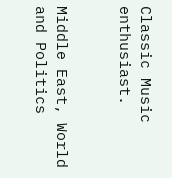Classic Music enthusiast.


Middle East, World and Politics